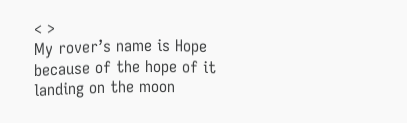< >
My rover’s name is Hope because of the hope of it landing on the moon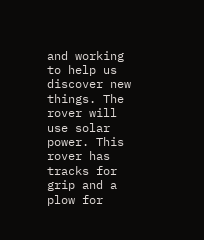and working to help us discover new things. The rover will use solar power. This rover has tracks for grip and a plow for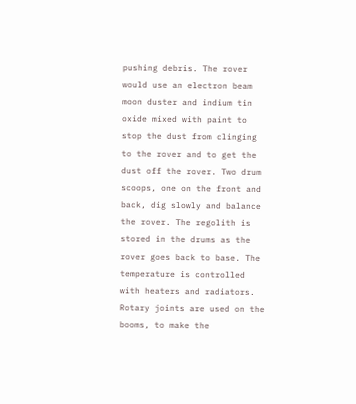pushing debris. The rover would use an electron beam moon duster and indium tin oxide mixed with paint to stop the dust from clinging to the rover and to get the dust off the rover. Two drum scoops, one on the front and back, dig slowly and balance the rover. The regolith is stored in the drums as the rover goes back to base. The temperature is controlled with heaters and radiators. Rotary joints are used on the booms, to make the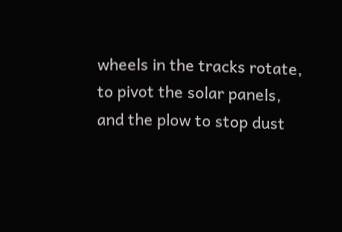wheels in the tracks rotate, to pivot the solar panels, and the plow to stop dust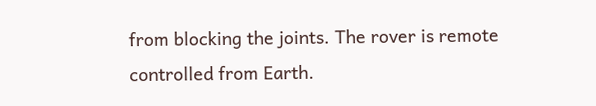from blocking the joints. The rover is remote controlled from Earth.